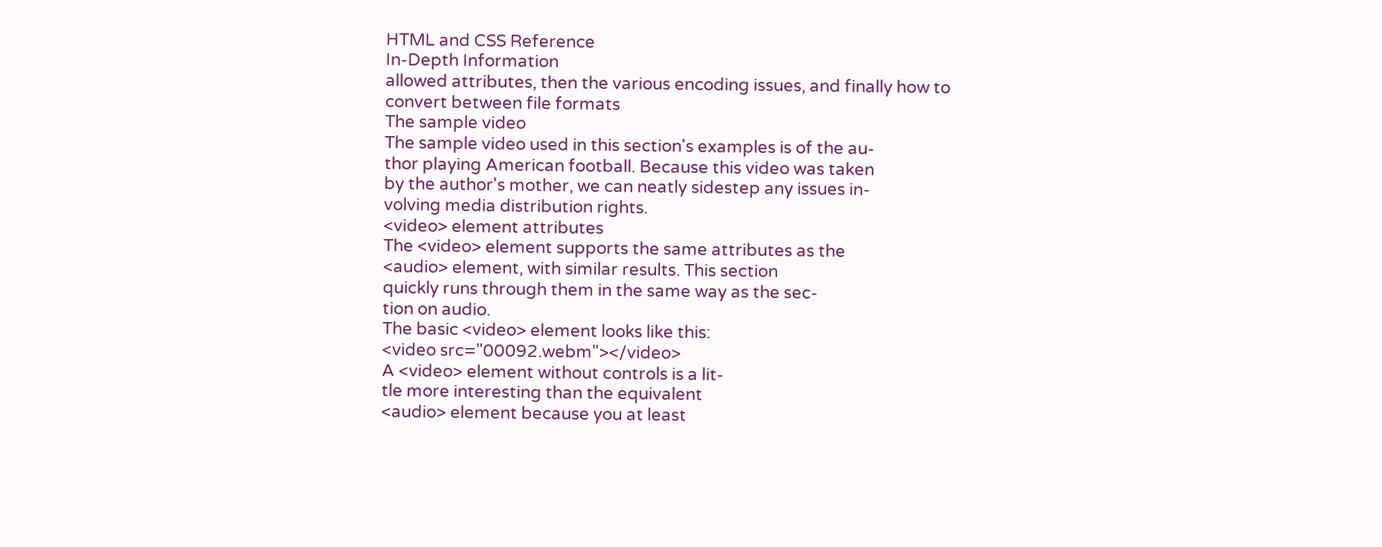HTML and CSS Reference
In-Depth Information
allowed attributes, then the various encoding issues, and finally how to
convert between file formats
The sample video
The sample video used in this section's examples is of the au-
thor playing American football. Because this video was taken
by the author's mother, we can neatly sidestep any issues in-
volving media distribution rights.
<video> element attributes
The <video> element supports the same attributes as the
<audio> element, with similar results. This section
quickly runs through them in the same way as the sec-
tion on audio.
The basic <video> element looks like this:
<video src="00092.webm"></video>
A <video> element without controls is a lit-
tle more interesting than the equivalent
<audio> element because you at least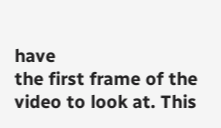have
the first frame of the video to look at. This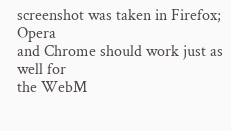screenshot was taken in Firefox; Opera
and Chrome should work just as well for
the WebM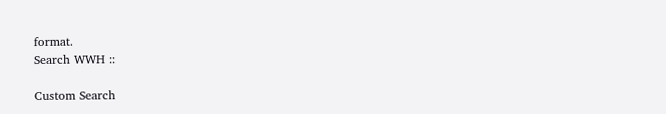format.
Search WWH ::

Custom Search